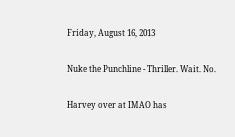Friday, August 16, 2013

Nuke the Punchline - Thriller. Wait. No.

Harvey over at IMAO has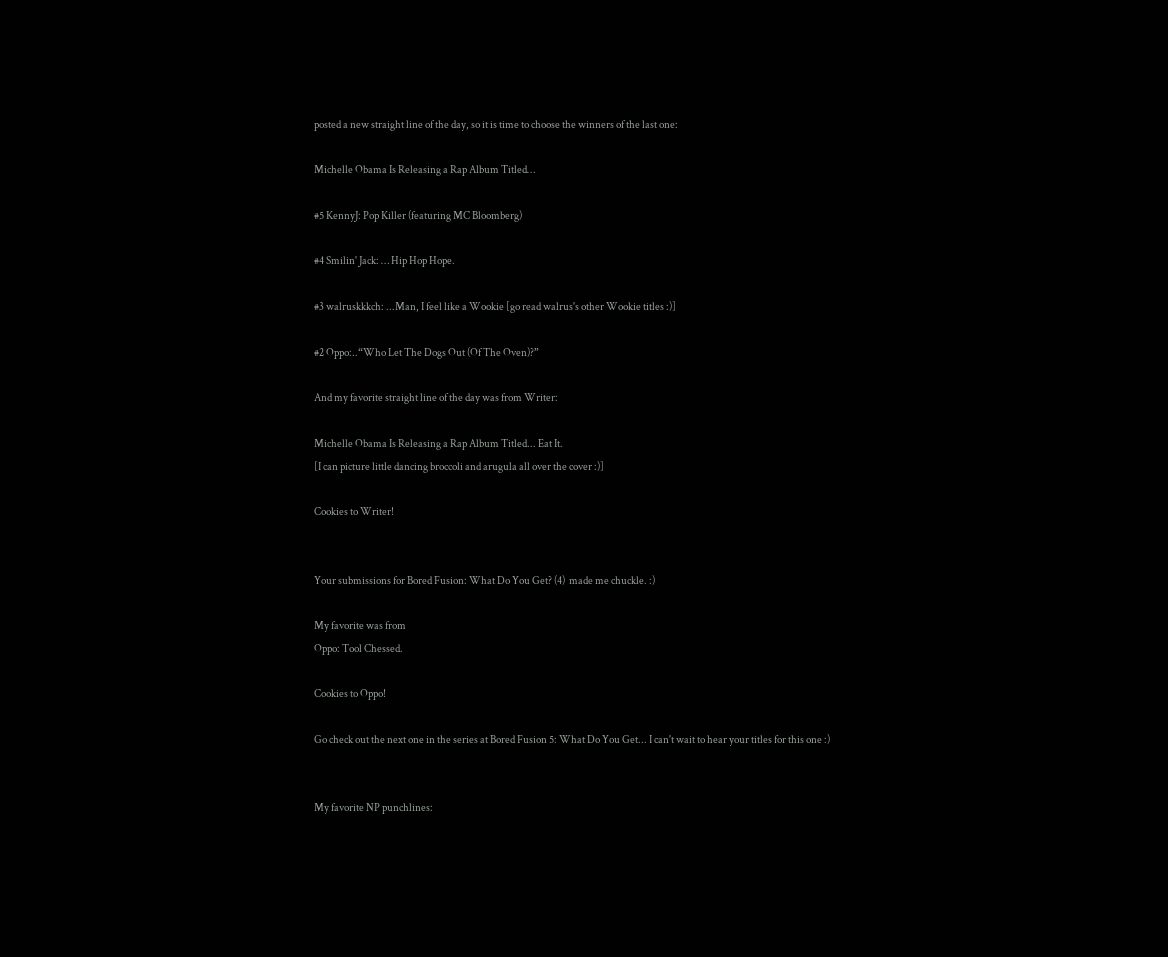posted a new straight line of the day, so it is time to choose the winners of the last one:

Michelle Obama Is Releasing a Rap Album Titled…

#5 KennyJ: Pop Killer (featuring MC Bloomberg)

#4 Smilin' Jack: … Hip Hop Hope.

#3 walruskkkch: ...Man, I feel like a Wookie [go read walrus's other Wookie titles :)]

#2 Oppo:..“Who Let The Dogs Out (Of The Oven)?”

And my favorite straight line of the day was from Writer:

Michelle Obama Is Releasing a Rap Album Titled... Eat It.
[I can picture little dancing broccoli and arugula all over the cover :)]

Cookies to Writer!


Your submissions for Bored Fusion: What Do You Get? (4)  made me chuckle. :)

My favorite was from
Oppo: Tool Chessed.

Cookies to Oppo!

Go check out the next one in the series at Bored Fusion 5: What Do You Get... I can't wait to hear your titles for this one :)


My favorite NP punchlines: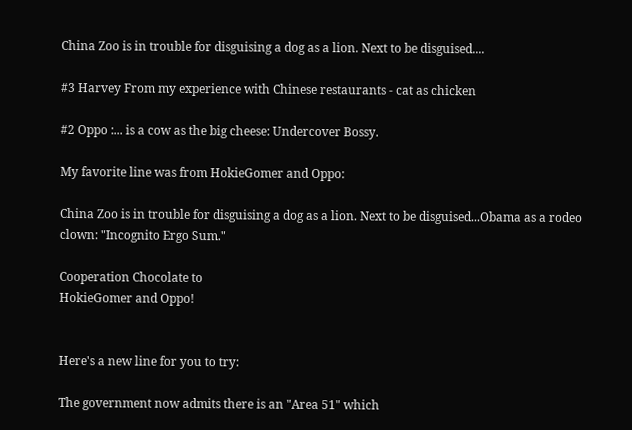China Zoo is in trouble for disguising a dog as a lion. Next to be disguised....

#3 Harvey From my experience with Chinese restaurants - cat as chicken

#2 Oppo :... is a cow as the big cheese: Undercover Bossy.

My favorite line was from HokieGomer and Oppo:

China Zoo is in trouble for disguising a dog as a lion. Next to be disguised...Obama as a rodeo clown: "Incognito Ergo Sum."

Cooperation Chocolate to
HokieGomer and Oppo!


Here's a new line for you to try:

The government now admits there is an "Area 51" which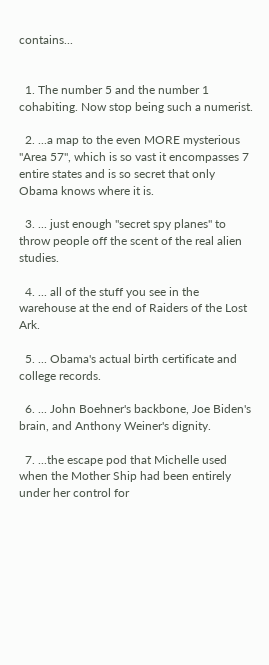contains...


  1. The number 5 and the number 1 cohabiting. Now stop being such a numerist.

  2. ...a map to the even MORE mysterious "Area 57", which is so vast it encompasses 7 entire states and is so secret that only Obama knows where it is.

  3. ... just enough "secret spy planes" to throw people off the scent of the real alien studies.

  4. ... all of the stuff you see in the warehouse at the end of Raiders of the Lost Ark.

  5. ... Obama's actual birth certificate and college records.

  6. ... John Boehner's backbone, Joe Biden's brain, and Anthony Weiner's dignity.

  7. ...the escape pod that Michelle used when the Mother Ship had been entirely under her control for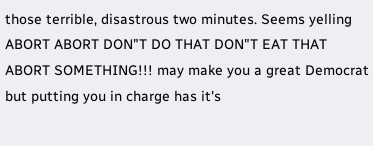those terrible, disastrous two minutes. Seems yelling ABORT ABORT DON"T DO THAT DON"T EAT THAT ABORT SOMETHING!!! may make you a great Democrat but putting you in charge has it's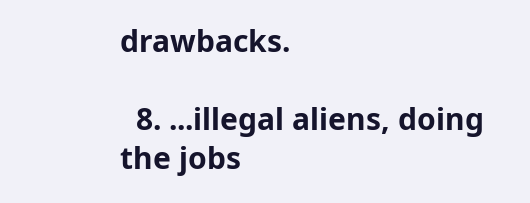drawbacks.

  8. ...illegal aliens, doing the jobs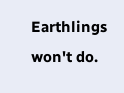Earthlings won't do.